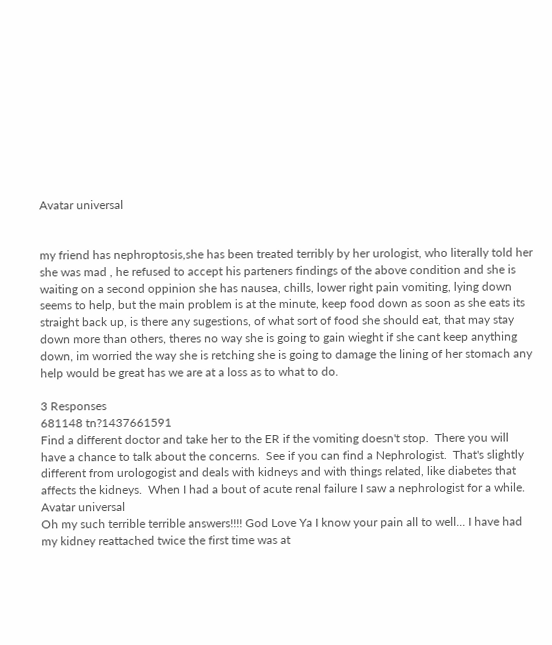Avatar universal


my friend has nephroptosis,she has been treated terribly by her urologist, who literally told her she was mad , he refused to accept his parteners findings of the above condition and she is waiting on a second oppinion she has nausea, chills, lower right pain vomiting, lying down seems to help, but the main problem is at the minute, keep food down as soon as she eats its straight back up, is there any sugestions, of what sort of food she should eat, that may stay down more than others, theres no way she is going to gain wieght if she cant keep anything down, im worried the way she is retching she is going to damage the lining of her stomach any help would be great has we are at a loss as to what to do.

3 Responses
681148 tn?1437661591
Find a different doctor and take her to the ER if the vomiting doesn't stop.  There you will have a chance to talk about the concerns.  See if you can find a Nephrologist.  That's slightly different from urologogist and deals with kidneys and with things related, like diabetes that affects the kidneys.  When I had a bout of acute renal failure I saw a nephrologist for a while.
Avatar universal
Oh my such terrible terrible answers!!!! God Love Ya I know your pain all to well... I have had my kidney reattached twice the first time was at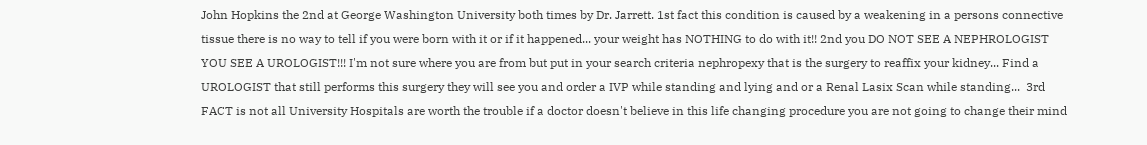John Hopkins the 2nd at George Washington University both times by Dr. Jarrett. 1st fact this condition is caused by a weakening in a persons connective tissue there is no way to tell if you were born with it or if it happened... your weight has NOTHING to do with it!! 2nd you DO NOT SEE A NEPHROLOGIST YOU SEE A UROLOGIST!!! I'm not sure where you are from but put in your search criteria nephropexy that is the surgery to reaffix your kidney... Find a UROLOGIST that still performs this surgery they will see you and order a IVP while standing and lying and or a Renal Lasix Scan while standing...  3rd FACT is not all University Hospitals are worth the trouble if a doctor doesn't believe in this life changing procedure you are not going to change their mind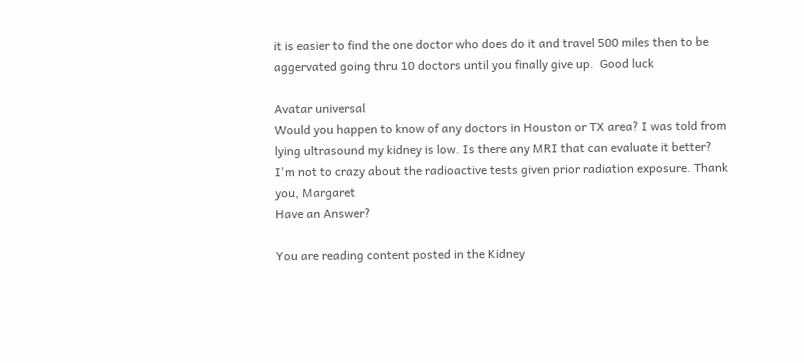it is easier to find the one doctor who does do it and travel 500 miles then to be aggervated going thru 10 doctors until you finally give up.  Good luck

Avatar universal
Would you happen to know of any doctors in Houston or TX area? I was told from lying ultrasound my kidney is low. Is there any MRI that can evaluate it better? I'm not to crazy about the radioactive tests given prior radiation exposure. Thank you, Margaret
Have an Answer?

You are reading content posted in the Kidney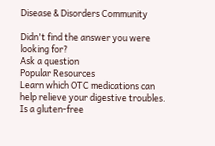Disease & Disorders Community

Didn't find the answer you were looking for?
Ask a question
Popular Resources
Learn which OTC medications can help relieve your digestive troubles.
Is a gluten-free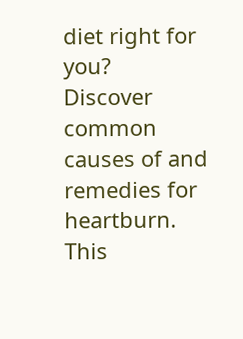diet right for you?
Discover common causes of and remedies for heartburn.
This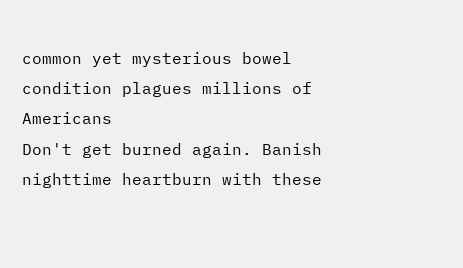common yet mysterious bowel condition plagues millions of Americans
Don't get burned again. Banish nighttime heartburn with these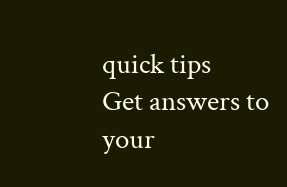quick tips
Get answers to your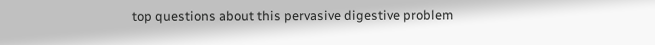top questions about this pervasive digestive problem